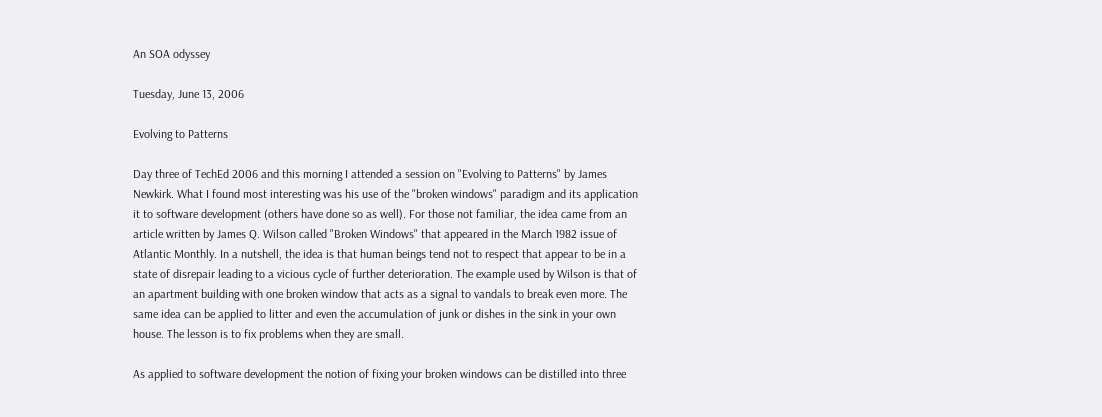An SOA odyssey

Tuesday, June 13, 2006

Evolving to Patterns

Day three of TechEd 2006 and this morning I attended a session on "Evolving to Patterns" by James Newkirk. What I found most interesting was his use of the "broken windows" paradigm and its application it to software development (others have done so as well). For those not familiar, the idea came from an article written by James Q. Wilson called "Broken Windows" that appeared in the March 1982 issue of Atlantic Monthly. In a nutshell, the idea is that human beings tend not to respect that appear to be in a state of disrepair leading to a vicious cycle of further deterioration. The example used by Wilson is that of an apartment building with one broken window that acts as a signal to vandals to break even more. The same idea can be applied to litter and even the accumulation of junk or dishes in the sink in your own house. The lesson is to fix problems when they are small.

As applied to software development the notion of fixing your broken windows can be distilled into three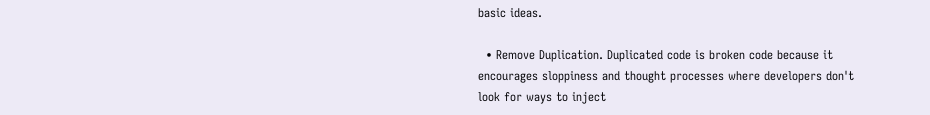basic ideas.

  • Remove Duplication. Duplicated code is broken code because it encourages sloppiness and thought processes where developers don't look for ways to inject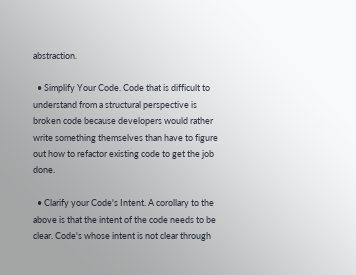abstraction.

  • Simplify Your Code. Code that is difficult to understand from a structural perspective is broken code because developers would rather write something themselves than have to figure out how to refactor existing code to get the job done.

  • Clarify your Code's Intent. A corollary to the above is that the intent of the code needs to be clear. Code's whose intent is not clear through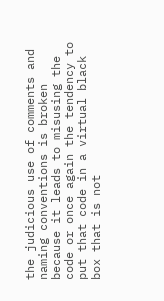the judicious use of comments and naming conventions is broken because it leads to misusing the code or once again the tendency to put that code in a virtual black box that is not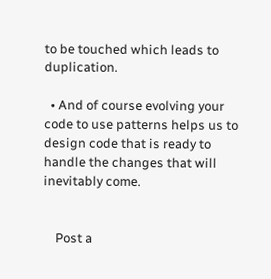to be touched which leads to duplication.

  • And of course evolving your code to use patterns helps us to design code that is ready to handle the changes that will inevitably come.


    Post a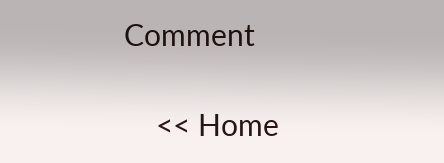Comment

    << Home